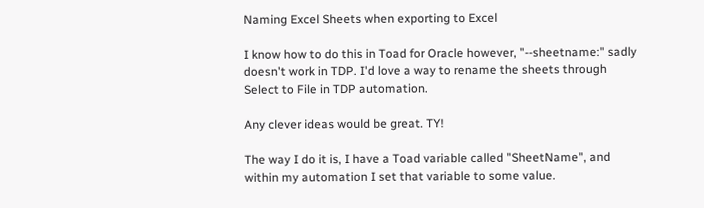Naming Excel Sheets when exporting to Excel

I know how to do this in Toad for Oracle however, "--sheetname:" sadly doesn't work in TDP. I'd love a way to rename the sheets through Select to File in TDP automation.

Any clever ideas would be great. TY!

The way I do it is, I have a Toad variable called "SheetName", and within my automation I set that variable to some value.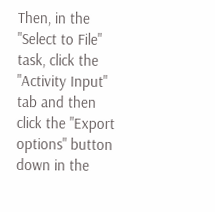Then, in the "Select to File" task, click the "Activity Input" tab and then click the "Export options" button down in the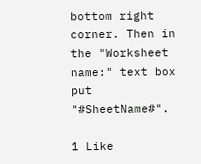bottom right corner. Then in the "Worksheet name:" text box put "#SheetName#".

1 Like